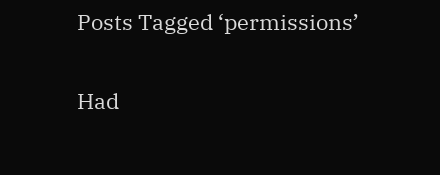Posts Tagged ‘permissions’

Had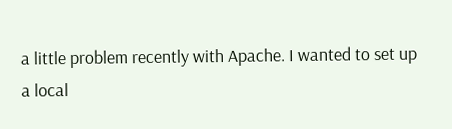a little problem recently with Apache. I wanted to set up a local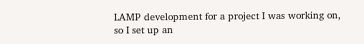LAMP development for a project I was working on, so I set up an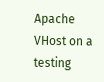Apache VHost on a testing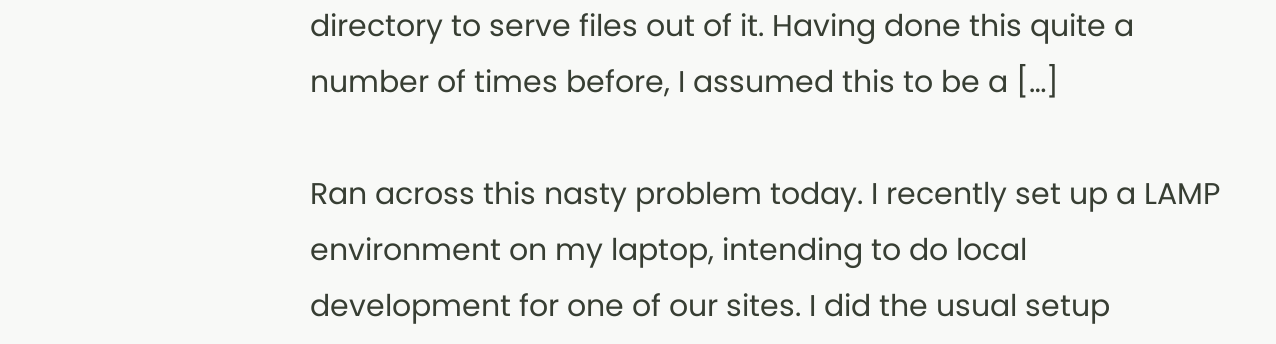directory to serve files out of it. Having done this quite a number of times before, I assumed this to be a […]

Ran across this nasty problem today. I recently set up a LAMP environment on my laptop, intending to do local development for one of our sites. I did the usual setup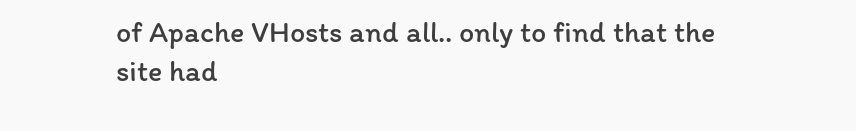of Apache VHosts and all.. only to find that the site had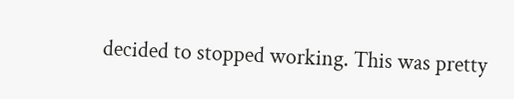decided to stopped working. This was pretty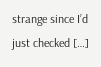strange since I’d just checked […]